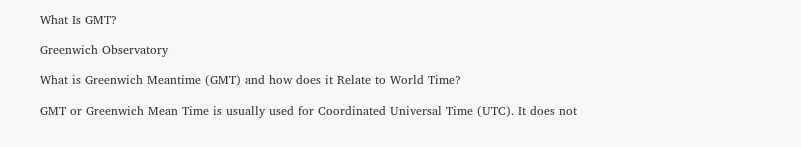What Is GMT?

Greenwich Observatory

What is Greenwich Meantime (GMT) and how does it Relate to World Time?

GMT or Greenwich Mean Time is usually used for Coordinated Universal Time (UTC). It does not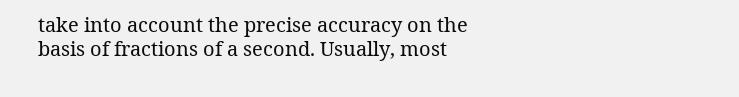take into account the precise accuracy on the basis of fractions of a second. Usually, most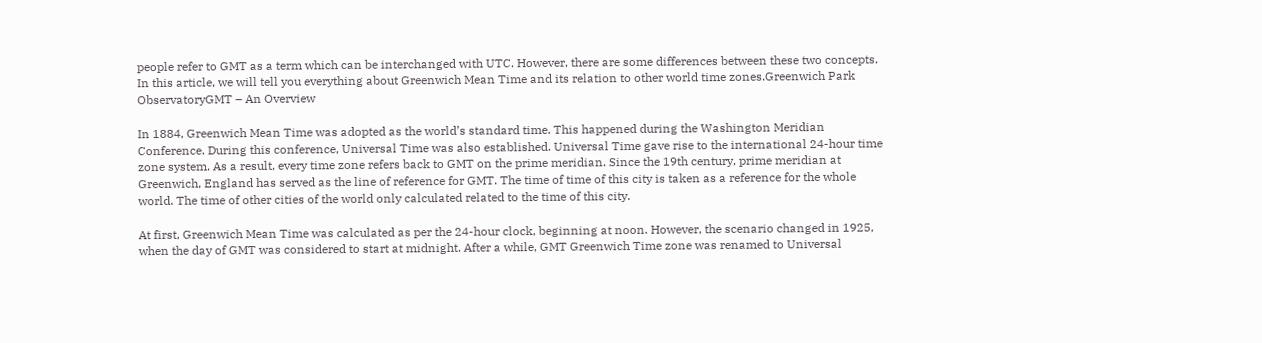people refer to GMT as a term which can be interchanged with UTC. However, there are some differences between these two concepts. In this article, we will tell you everything about Greenwich Mean Time and its relation to other world time zones.Greenwich Park ObservatoryGMT – An Overview

In 1884, Greenwich Mean Time was adopted as the world’s standard time. This happened during the Washington Meridian Conference. During this conference, Universal Time was also established. Universal Time gave rise to the international 24-hour time zone system. As a result, every time zone refers back to GMT on the prime meridian. Since the 19th century, prime meridian at Greenwich, England has served as the line of reference for GMT. The time of time of this city is taken as a reference for the whole world. The time of other cities of the world only calculated related to the time of this city.

At first, Greenwich Mean Time was calculated as per the 24-hour clock, beginning at noon. However, the scenario changed in 1925, when the day of GMT was considered to start at midnight. After a while, GMT Greenwich Time zone was renamed to Universal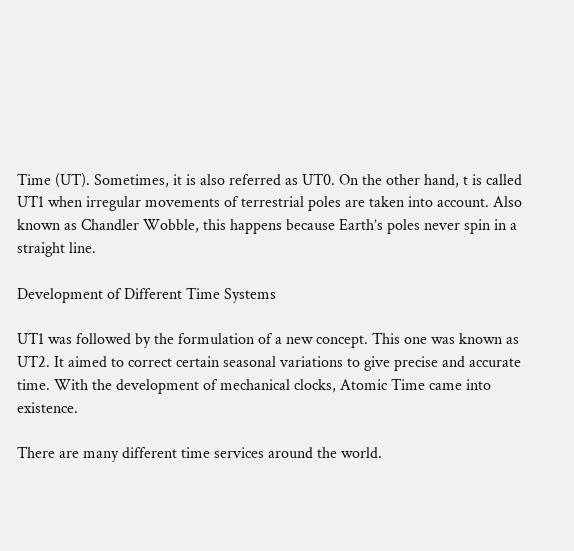Time (UT). Sometimes, it is also referred as UT0. On the other hand, t is called UT1 when irregular movements of terrestrial poles are taken into account. Also known as Chandler Wobble, this happens because Earth’s poles never spin in a straight line.

Development of Different Time Systems

UT1 was followed by the formulation of a new concept. This one was known as UT2. It aimed to correct certain seasonal variations to give precise and accurate time. With the development of mechanical clocks, Atomic Time came into existence.

There are many different time services around the world.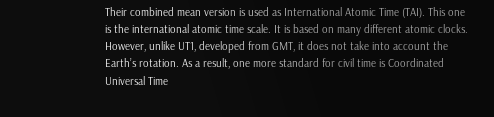Their combined mean version is used as International Atomic Time (TAI). This one is the international atomic time scale. It is based on many different atomic clocks. However, unlike UT1, developed from GMT, it does not take into account the Earth’s rotation. As a result, one more standard for civil time is Coordinated Universal Time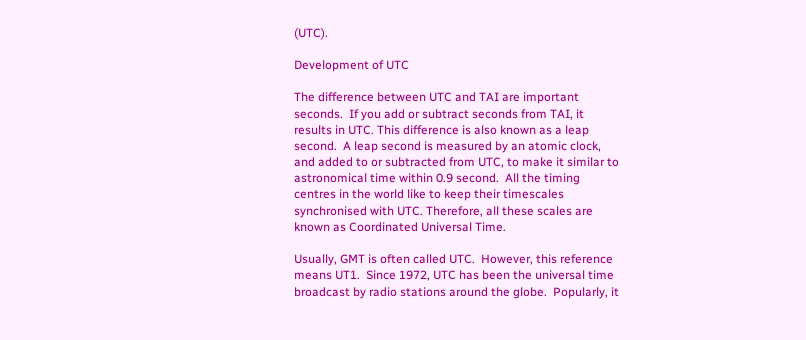(UTC).

Development of UTC

The difference between UTC and TAI are important seconds.  If you add or subtract seconds from TAI, it results in UTC. This difference is also known as a leap second.  A leap second is measured by an atomic clock, and added to or subtracted from UTC, to make it similar to astronomical time within 0.9 second.  All the timing centres in the world like to keep their timescales synchronised with UTC. Therefore, all these scales are known as Coordinated Universal Time.

Usually, GMT is often called UTC.  However, this reference means UT1.  Since 1972, UTC has been the universal time broadcast by radio stations around the globe.  Popularly, it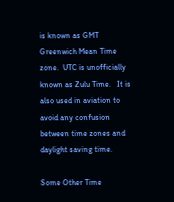is known as GMT Greenwich Mean Time zone.  UTC is unofficially known as Zulu Time.   It is also used in aviation to avoid any confusion between time zones and daylight saving time.

Some Other Time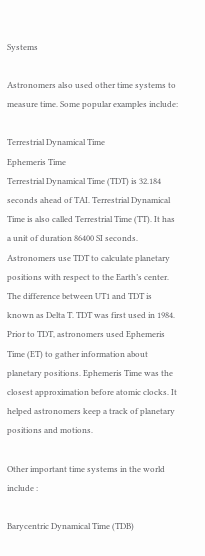Systems

Astronomers also used other time systems to measure time. Some popular examples include:

Terrestrial Dynamical Time
Ephemeris Time
Terrestrial Dynamical Time (TDT) is 32.184 seconds ahead of TAI. Terrestrial Dynamical Time is also called Terrestrial Time (TT). It has a unit of duration 86400 SI seconds. Astronomers use TDT to calculate planetary positions with respect to the Earth’s center. The difference between UT1 and TDT is known as Delta T. TDT was first used in 1984. Prior to TDT, astronomers used Ephemeris Time (ET) to gather information about planetary positions. Ephemeris Time was the closest approximation before atomic clocks. It helped astronomers keep a track of planetary positions and motions.

Other important time systems in the world include :

Barycentric Dynamical Time (TDB)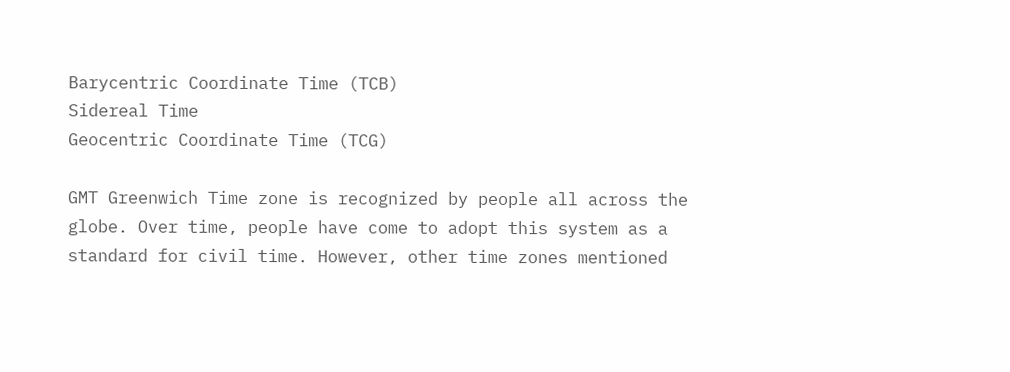Barycentric Coordinate Time (TCB)
Sidereal Time
Geocentric Coordinate Time (TCG)

GMT Greenwich Time zone is recognized by people all across the globe. Over time, people have come to adopt this system as a standard for civil time. However, other time zones mentioned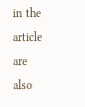in the article are also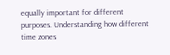equally important for different purposes. Understanding how different time zones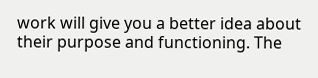work will give you a better idea about their purpose and functioning. The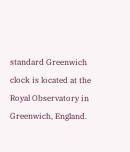standard Greenwich clock is located at the Royal Observatory in Greenwich, England.